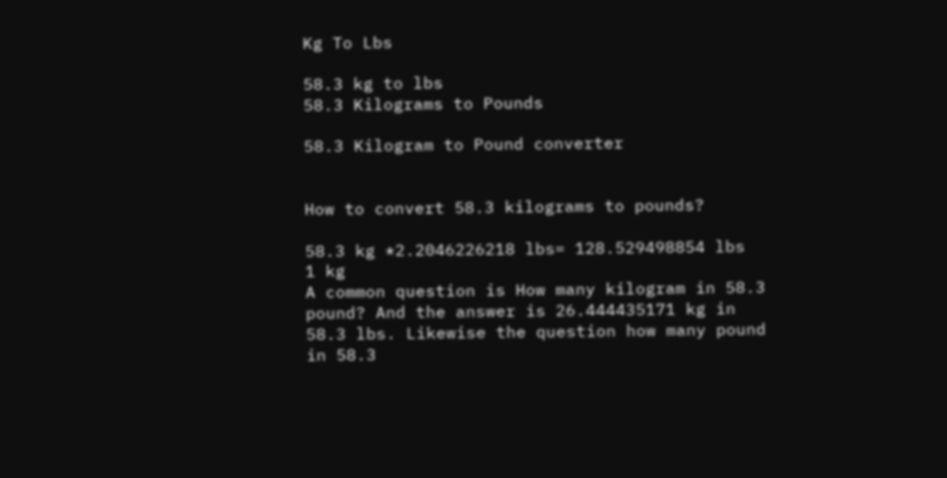Kg To Lbs

58.3 kg to lbs
58.3 Kilograms to Pounds

58.3 Kilogram to Pound converter


How to convert 58.3 kilograms to pounds?

58.3 kg *2.2046226218 lbs= 128.529498854 lbs
1 kg
A common question is How many kilogram in 58.3 pound? And the answer is 26.444435171 kg in 58.3 lbs. Likewise the question how many pound in 58.3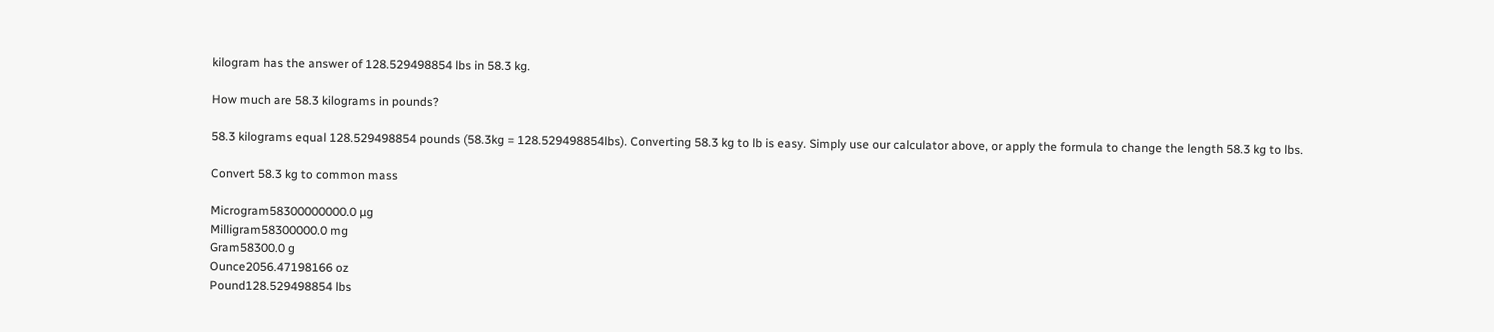kilogram has the answer of 128.529498854 lbs in 58.3 kg.

How much are 58.3 kilograms in pounds?

58.3 kilograms equal 128.529498854 pounds (58.3kg = 128.529498854lbs). Converting 58.3 kg to lb is easy. Simply use our calculator above, or apply the formula to change the length 58.3 kg to lbs.

Convert 58.3 kg to common mass

Microgram58300000000.0 µg
Milligram58300000.0 mg
Gram58300.0 g
Ounce2056.47198166 oz
Pound128.529498854 lbs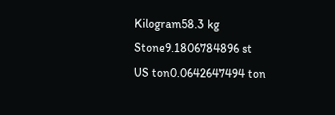Kilogram58.3 kg
Stone9.1806784896 st
US ton0.0642647494 ton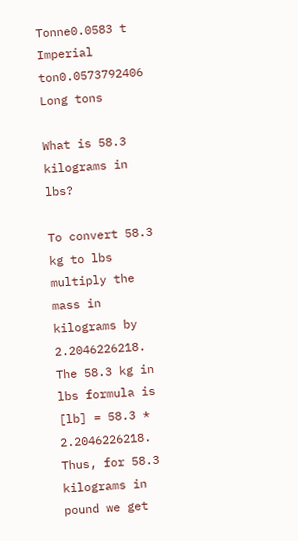Tonne0.0583 t
Imperial ton0.0573792406 Long tons

What is 58.3 kilograms in lbs?

To convert 58.3 kg to lbs multiply the mass in kilograms by 2.2046226218. The 58.3 kg in lbs formula is [lb] = 58.3 * 2.2046226218. Thus, for 58.3 kilograms in pound we get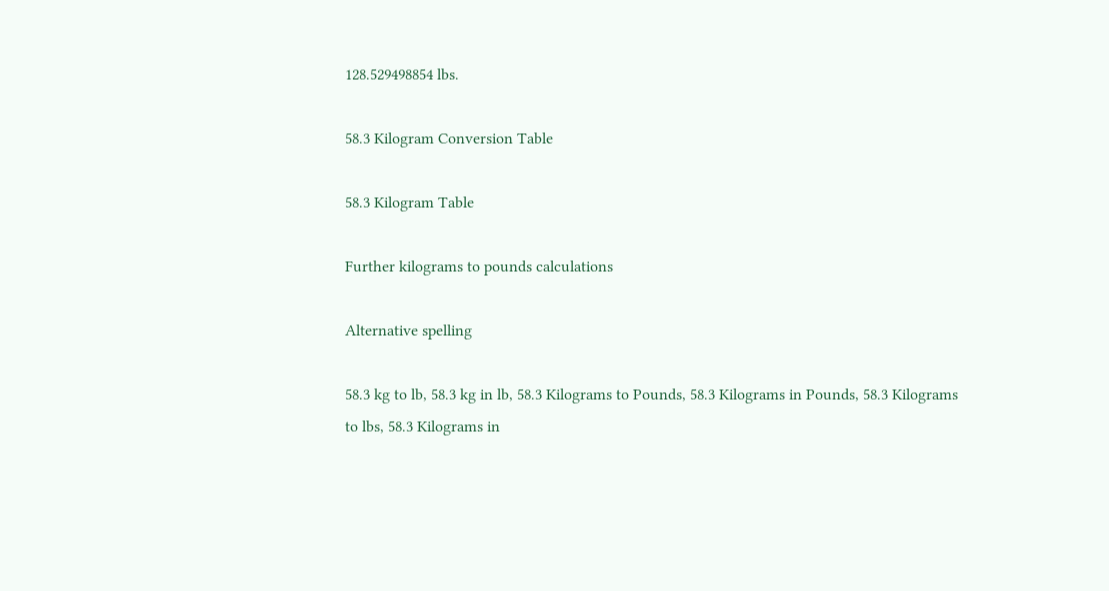128.529498854 lbs.

58.3 Kilogram Conversion Table

58.3 Kilogram Table

Further kilograms to pounds calculations

Alternative spelling

58.3 kg to lb, 58.3 kg in lb, 58.3 Kilograms to Pounds, 58.3 Kilograms in Pounds, 58.3 Kilograms to lbs, 58.3 Kilograms in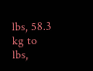lbs, 58.3 kg to lbs,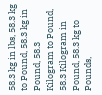58.3 kg in lbs, 58.3 kg to Pound, 58.3 kg in Pound, 58.3 Kilogram to Pound, 58.3 Kilogram in Pound, 58.3 kg to Pounds,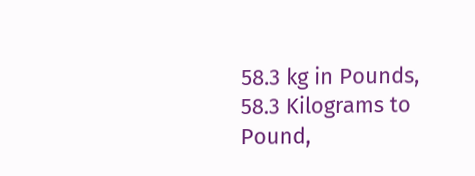58.3 kg in Pounds, 58.3 Kilograms to Pound,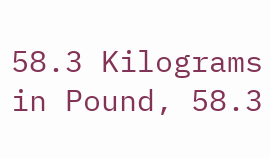58.3 Kilograms in Pound, 58.3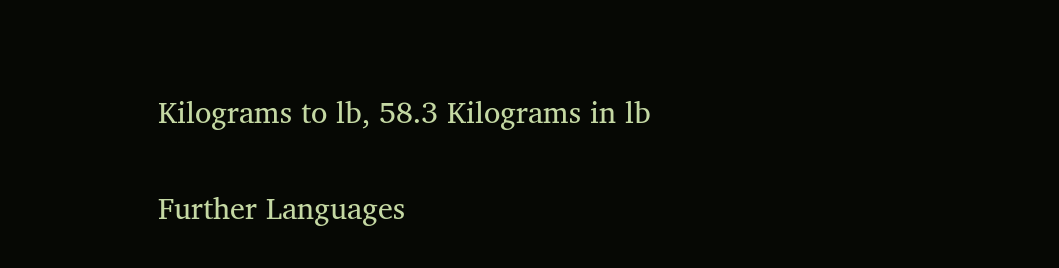Kilograms to lb, 58.3 Kilograms in lb

Further Languages